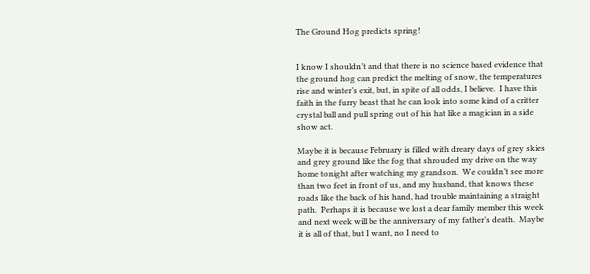The Ground Hog predicts spring!


I know I shouldn’t and that there is no science based evidence that the ground hog can predict the melting of snow, the temperatures rise and winter’s exit, but, in spite of all odds, I believe.  I have this faith in the furry beast that he can look into some kind of a critter crystal ball and pull spring out of his hat like a magician in a side show act.

Maybe it is because February is filled with dreary days of grey skies and grey ground like the fog that shrouded my drive on the way home tonight after watching my grandson.  We couldn’t see more than two feet in front of us, and my husband, that knows these roads like the back of his hand, had trouble maintaining a straight path.  Perhaps it is because we lost a dear family member this week and next week will be the anniversary of my father’s death.  Maybe it is all of that, but I want, no I need to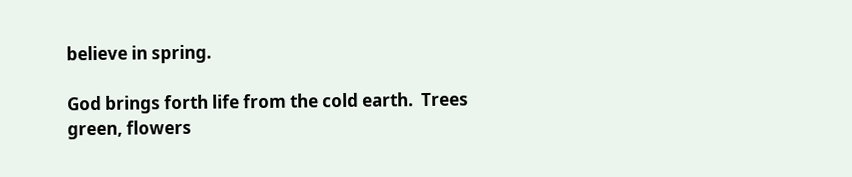believe in spring.

God brings forth life from the cold earth.  Trees green, flowers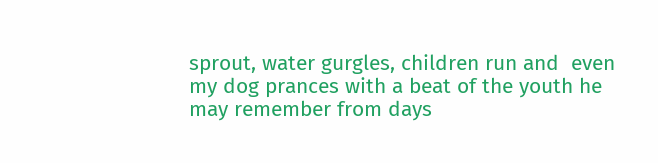sprout, water gurgles, children run and  even my dog prances with a beat of the youth he may remember from days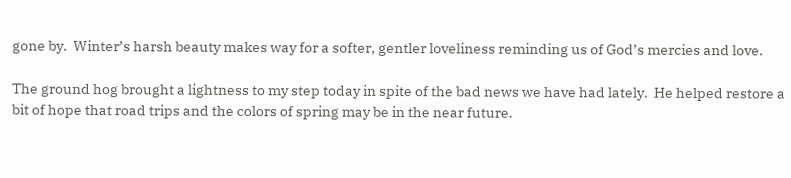gone by.  Winter’s harsh beauty makes way for a softer, gentler loveliness reminding us of God’s mercies and love.

The ground hog brought a lightness to my step today in spite of the bad news we have had lately.  He helped restore a bit of hope that road trips and the colors of spring may be in the near future.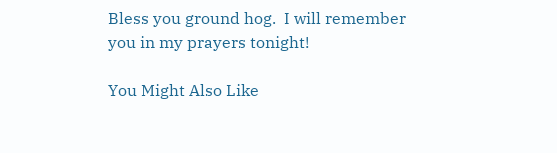Bless you ground hog.  I will remember you in my prayers tonight!

You Might Also Like